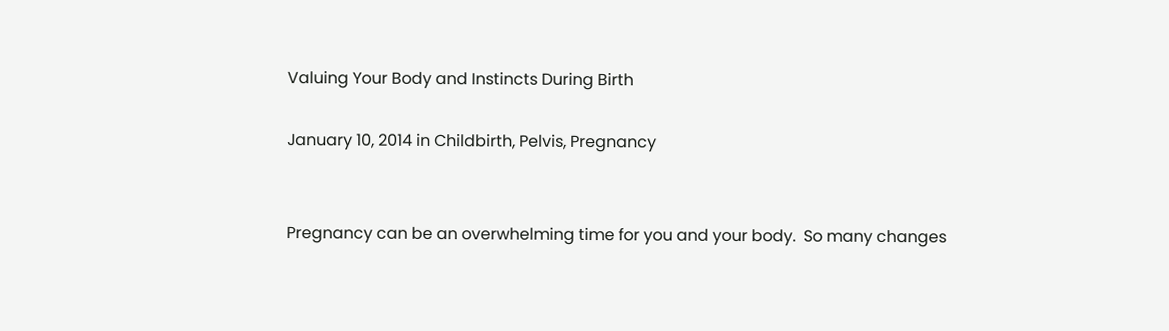Valuing Your Body and Instincts During Birth

January 10, 2014 in Childbirth, Pelvis, Pregnancy


Pregnancy can be an overwhelming time for you and your body.  So many changes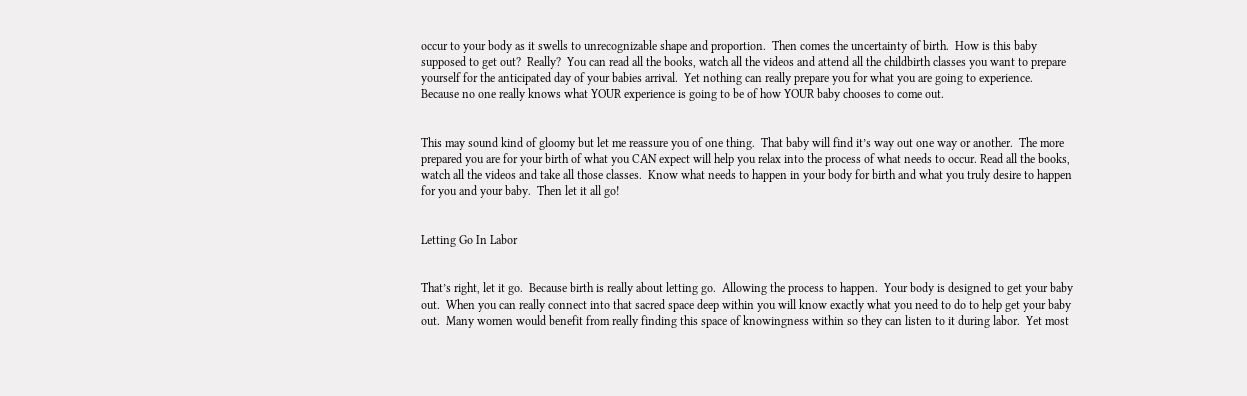occur to your body as it swells to unrecognizable shape and proportion.  Then comes the uncertainty of birth.  How is this baby supposed to get out?  Really?  You can read all the books, watch all the videos and attend all the childbirth classes you want to prepare yourself for the anticipated day of your babies arrival.  Yet nothing can really prepare you for what you are going to experience.  Because no one really knows what YOUR experience is going to be of how YOUR baby chooses to come out.


This may sound kind of gloomy but let me reassure you of one thing.  That baby will find it’s way out one way or another.  The more prepared you are for your birth of what you CAN expect will help you relax into the process of what needs to occur. Read all the books, watch all the videos and take all those classes.  Know what needs to happen in your body for birth and what you truly desire to happen for you and your baby.  Then let it all go!


Letting Go In Labor


That’s right, let it go.  Because birth is really about letting go.  Allowing the process to happen.  Your body is designed to get your baby out.  When you can really connect into that sacred space deep within you will know exactly what you need to do to help get your baby out.  Many women would benefit from really finding this space of knowingness within so they can listen to it during labor.  Yet most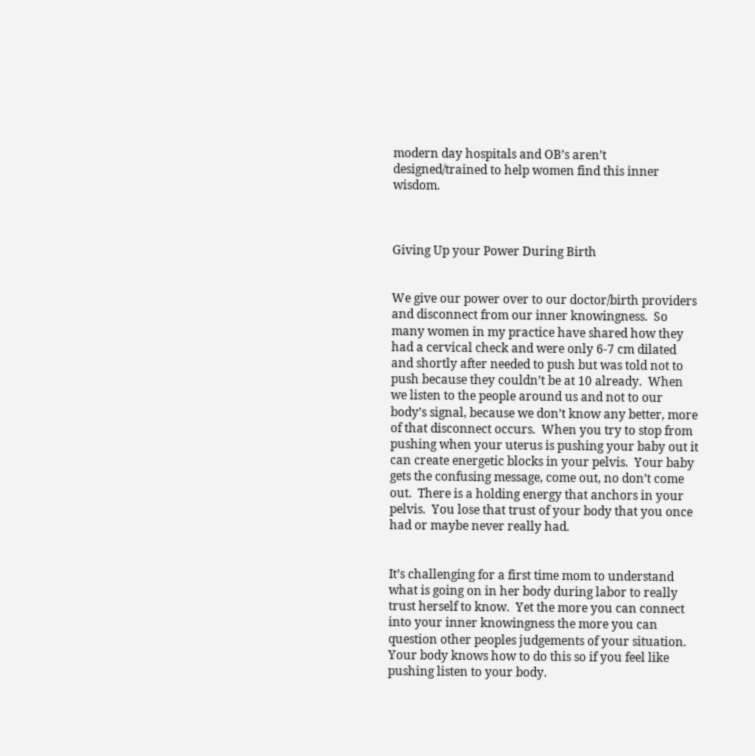modern day hospitals and OB’s aren’t designed/trained to help women find this inner wisdom.



Giving Up your Power During Birth


We give our power over to our doctor/birth providers and disconnect from our inner knowingness.  So many women in my practice have shared how they had a cervical check and were only 6-7 cm dilated and shortly after needed to push but was told not to push because they couldn’t be at 10 already.  When we listen to the people around us and not to our body’s signal, because we don’t know any better, more of that disconnect occurs.  When you try to stop from pushing when your uterus is pushing your baby out it can create energetic blocks in your pelvis.  Your baby gets the confusing message, come out, no don’t come out.  There is a holding energy that anchors in your pelvis.  You lose that trust of your body that you once had or maybe never really had.


It’s challenging for a first time mom to understand what is going on in her body during labor to really trust herself to know.  Yet the more you can connect into your inner knowingness the more you can question other peoples judgements of your situation.  Your body knows how to do this so if you feel like pushing listen to your body.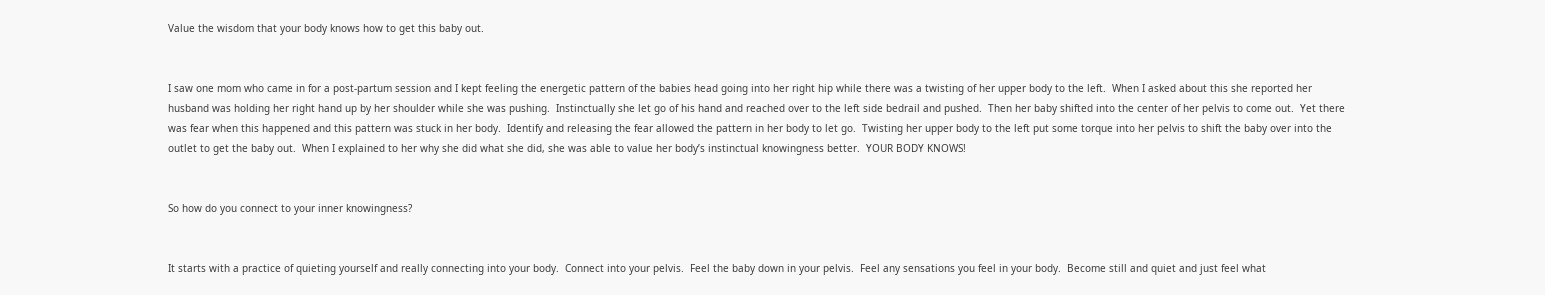Value the wisdom that your body knows how to get this baby out.


I saw one mom who came in for a post-partum session and I kept feeling the energetic pattern of the babies head going into her right hip while there was a twisting of her upper body to the left.  When I asked about this she reported her husband was holding her right hand up by her shoulder while she was pushing.  Instinctually she let go of his hand and reached over to the left side bedrail and pushed.  Then her baby shifted into the center of her pelvis to come out.  Yet there was fear when this happened and this pattern was stuck in her body.  Identify and releasing the fear allowed the pattern in her body to let go.  Twisting her upper body to the left put some torque into her pelvis to shift the baby over into the outlet to get the baby out.  When I explained to her why she did what she did, she was able to value her body’s instinctual knowingness better.  YOUR BODY KNOWS!


So how do you connect to your inner knowingness?


It starts with a practice of quieting yourself and really connecting into your body.  Connect into your pelvis.  Feel the baby down in your pelvis.  Feel any sensations you feel in your body.  Become still and quiet and just feel what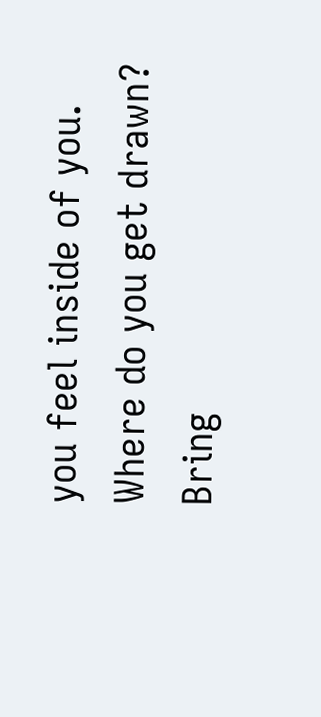you feel inside of you.  Where do you get drawn?  Bring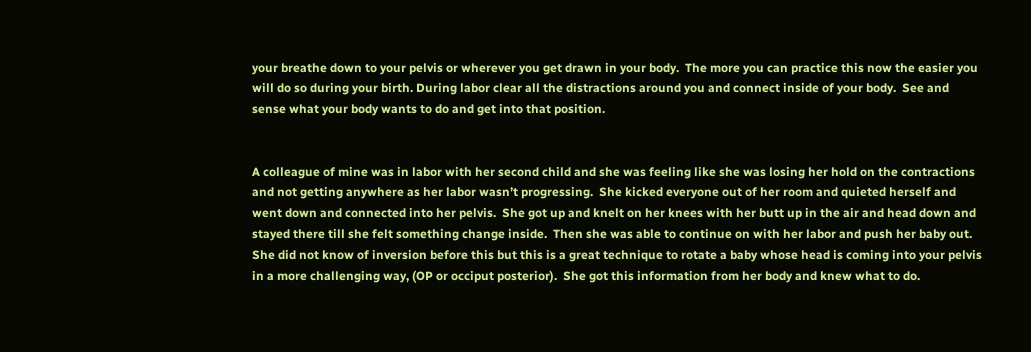your breathe down to your pelvis or wherever you get drawn in your body.  The more you can practice this now the easier you will do so during your birth. During labor clear all the distractions around you and connect inside of your body.  See and sense what your body wants to do and get into that position.


A colleague of mine was in labor with her second child and she was feeling like she was losing her hold on the contractions and not getting anywhere as her labor wasn’t progressing.  She kicked everyone out of her room and quieted herself and went down and connected into her pelvis.  She got up and knelt on her knees with her butt up in the air and head down and stayed there till she felt something change inside.  Then she was able to continue on with her labor and push her baby out.  She did not know of inversion before this but this is a great technique to rotate a baby whose head is coming into your pelvis in a more challenging way, (OP or occiput posterior).  She got this information from her body and knew what to do.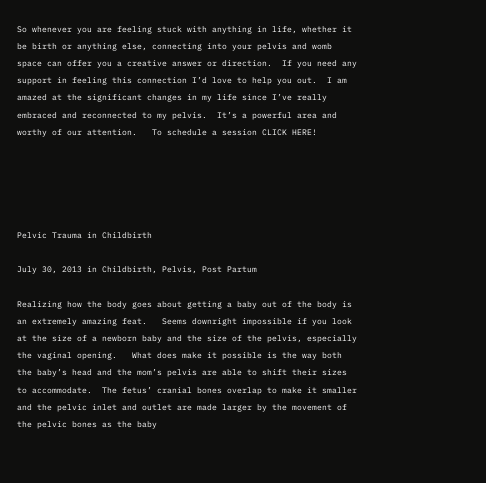So whenever you are feeling stuck with anything in life, whether it be birth or anything else, connecting into your pelvis and womb space can offer you a creative answer or direction.  If you need any support in feeling this connection I’d love to help you out.  I am amazed at the significant changes in my life since I’ve really embraced and reconnected to my pelvis.  It’s a powerful area and worthy of our attention.   To schedule a session CLICK HERE!





Pelvic Trauma in Childbirth

July 30, 2013 in Childbirth, Pelvis, Post Partum

Realizing how the body goes about getting a baby out of the body is an extremely amazing feat.   Seems downright impossible if you look at the size of a newborn baby and the size of the pelvis, especially the vaginal opening.   What does make it possible is the way both the baby’s head and the mom’s pelvis are able to shift their sizes to accommodate.  The fetus’ cranial bones overlap to make it smaller and the pelvic inlet and outlet are made larger by the movement of the pelvic bones as the baby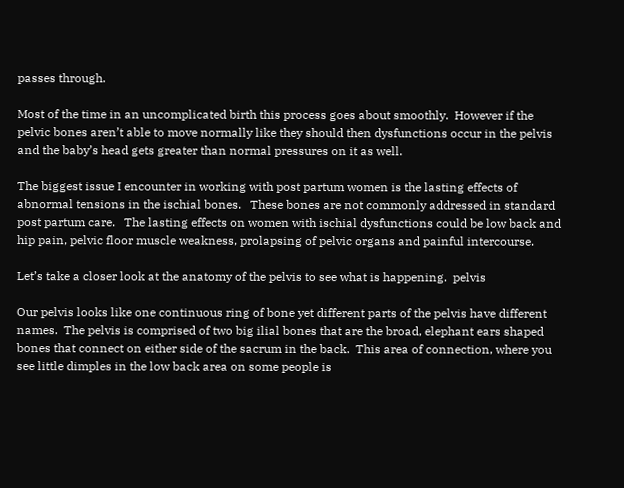passes through.

Most of the time in an uncomplicated birth this process goes about smoothly.  However if the pelvic bones aren’t able to move normally like they should then dysfunctions occur in the pelvis and the baby’s head gets greater than normal pressures on it as well.

The biggest issue I encounter in working with post partum women is the lasting effects of abnormal tensions in the ischial bones.   These bones are not commonly addressed in standard post partum care.   The lasting effects on women with ischial dysfunctions could be low back and hip pain, pelvic floor muscle weakness, prolapsing of pelvic organs and painful intercourse.

Let’s take a closer look at the anatomy of the pelvis to see what is happening.  pelvis

Our pelvis looks like one continuous ring of bone yet different parts of the pelvis have different names.  The pelvis is comprised of two big ilial bones that are the broad, elephant ears shaped bones that connect on either side of the sacrum in the back.  This area of connection, where you see little dimples in the low back area on some people is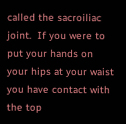called the sacroiliac joint.  If you were to put your hands on your hips at your waist you have contact with the top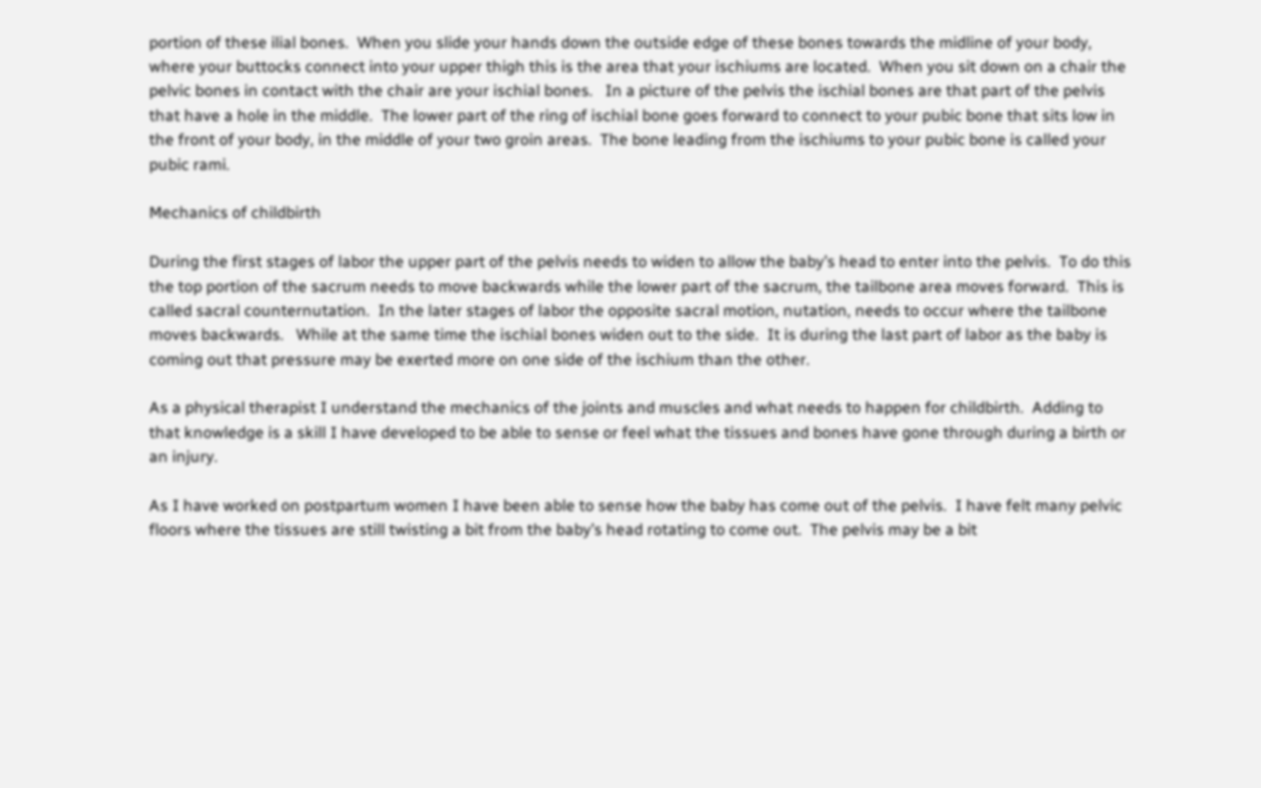portion of these ilial bones.  When you slide your hands down the outside edge of these bones towards the midline of your body, where your buttocks connect into your upper thigh this is the area that your ischiums are located.  When you sit down on a chair the pelvic bones in contact with the chair are your ischial bones.   In a picture of the pelvis the ischial bones are that part of the pelvis that have a hole in the middle.  The lower part of the ring of ischial bone goes forward to connect to your pubic bone that sits low in the front of your body, in the middle of your two groin areas.  The bone leading from the ischiums to your pubic bone is called your pubic rami.

Mechanics of childbirth

During the first stages of labor the upper part of the pelvis needs to widen to allow the baby’s head to enter into the pelvis.  To do this the top portion of the sacrum needs to move backwards while the lower part of the sacrum, the tailbone area moves forward.  This is called sacral counternutation.  In the later stages of labor the opposite sacral motion, nutation, needs to occur where the tailbone moves backwards.   While at the same time the ischial bones widen out to the side.  It is during the last part of labor as the baby is coming out that pressure may be exerted more on one side of the ischium than the other.

As a physical therapist I understand the mechanics of the joints and muscles and what needs to happen for childbirth.  Adding to that knowledge is a skill I have developed to be able to sense or feel what the tissues and bones have gone through during a birth or an injury.

As I have worked on postpartum women I have been able to sense how the baby has come out of the pelvis.  I have felt many pelvic floors where the tissues are still twisting a bit from the baby’s head rotating to come out.  The pelvis may be a bit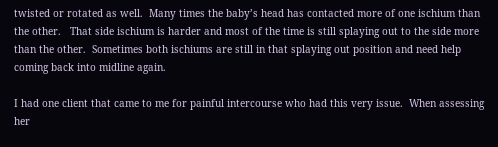twisted or rotated as well.  Many times the baby’s head has contacted more of one ischium than the other.   That side ischium is harder and most of the time is still splaying out to the side more than the other.  Sometimes both ischiums are still in that splaying out position and need help coming back into midline again.

I had one client that came to me for painful intercourse who had this very issue.  When assessing her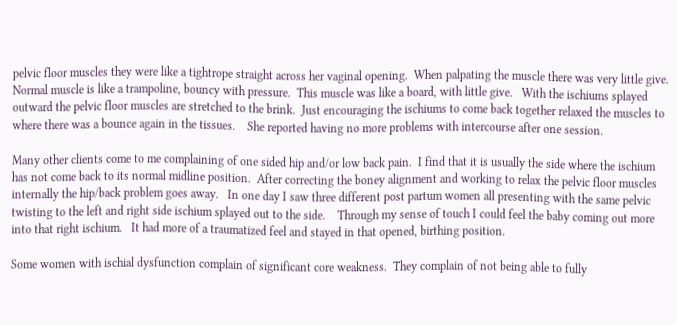pelvic floor muscles they were like a tightrope straight across her vaginal opening.  When palpating the muscle there was very little give.  Normal muscle is like a trampoline, bouncy with pressure.  This muscle was like a board, with little give.   With the ischiums splayed outward the pelvic floor muscles are stretched to the brink.  Just encouraging the ischiums to come back together relaxed the muscles to where there was a bounce again in the tissues.    She reported having no more problems with intercourse after one session.

Many other clients come to me complaining of one sided hip and/or low back pain.  I find that it is usually the side where the ischium has not come back to its normal midline position.  After correcting the boney alignment and working to relax the pelvic floor muscles internally the hip/back problem goes away.   In one day I saw three different post partum women all presenting with the same pelvic twisting to the left and right side ischium splayed out to the side.    Through my sense of touch I could feel the baby coming out more into that right ischium.   It had more of a traumatized feel and stayed in that opened, birthing position.

Some women with ischial dysfunction complain of significant core weakness.  They complain of not being able to fully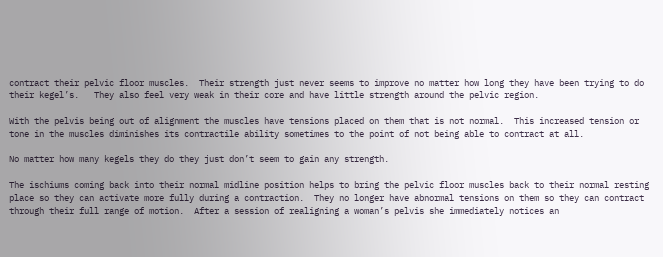contract their pelvic floor muscles.  Their strength just never seems to improve no matter how long they have been trying to do their kegel’s.   They also feel very weak in their core and have little strength around the pelvic region.

With the pelvis being out of alignment the muscles have tensions placed on them that is not normal.  This increased tension or tone in the muscles diminishes its contractile ability sometimes to the point of not being able to contract at all.

No matter how many kegels they do they just don’t seem to gain any strength.

The ischiums coming back into their normal midline position helps to bring the pelvic floor muscles back to their normal resting place so they can activate more fully during a contraction.  They no longer have abnormal tensions on them so they can contract through their full range of motion.  After a session of realigning a woman’s pelvis she immediately notices an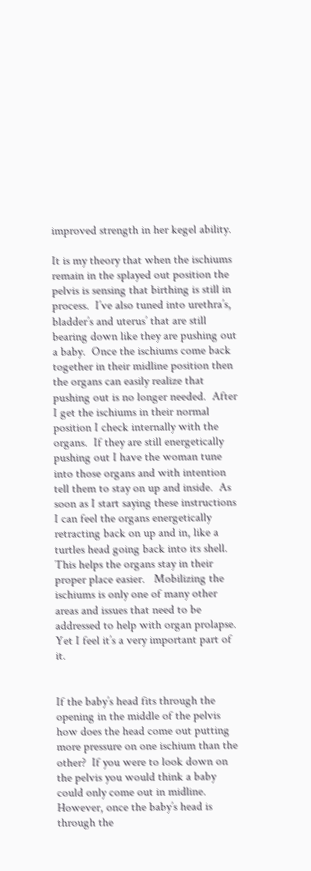improved strength in her kegel ability.

It is my theory that when the ischiums remain in the splayed out position the pelvis is sensing that birthing is still in process.  I’ve also tuned into urethra’s, bladder’s and uterus’ that are still bearing down like they are pushing out a baby.  Once the ischiums come back together in their midline position then the organs can easily realize that pushing out is no longer needed.  After I get the ischiums in their normal position I check internally with the organs.  If they are still energetically pushing out I have the woman tune into those organs and with intention tell them to stay on up and inside.  As soon as I start saying these instructions I can feel the organs energetically retracting back on up and in, like a turtles head going back into its shell.  This helps the organs stay in their proper place easier.   Mobilizing the ischiums is only one of many other areas and issues that need to be addressed to help with organ prolapse.  Yet I feel it’s a very important part of it.


If the baby’s head fits through the opening in the middle of the pelvis how does the head come out putting more pressure on one ischium than the other?  If you were to look down on the pelvis you would think a baby could only come out in midline. However, once the baby’s head is through the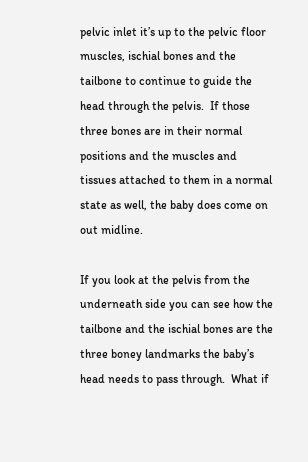pelvic inlet it’s up to the pelvic floor muscles, ischial bones and the tailbone to continue to guide the head through the pelvis.  If those three bones are in their normal positions and the muscles and tissues attached to them in a normal state as well, the baby does come on out midline.

If you look at the pelvis from the underneath side you can see how the tailbone and the ischial bones are the three boney landmarks the baby’s head needs to pass through.  What if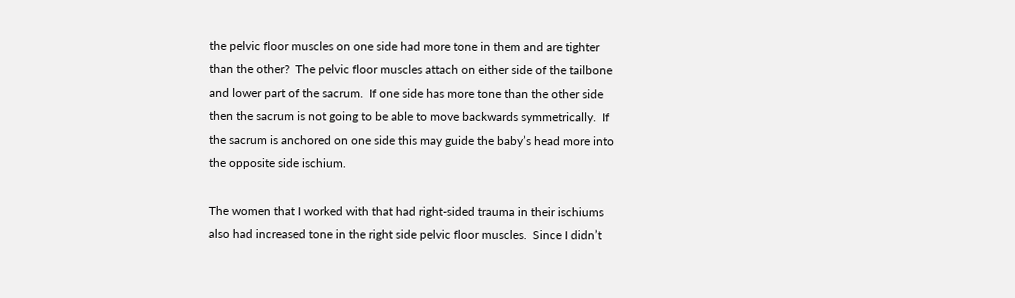the pelvic floor muscles on one side had more tone in them and are tighter than the other?  The pelvic floor muscles attach on either side of the tailbone and lower part of the sacrum.  If one side has more tone than the other side then the sacrum is not going to be able to move backwards symmetrically.  If the sacrum is anchored on one side this may guide the baby’s head more into the opposite side ischium.

The women that I worked with that had right-sided trauma in their ischiums also had increased tone in the right side pelvic floor muscles.  Since I didn’t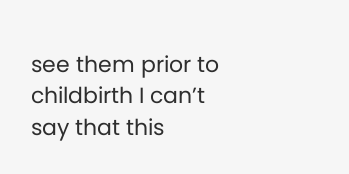see them prior to childbirth I can’t say that this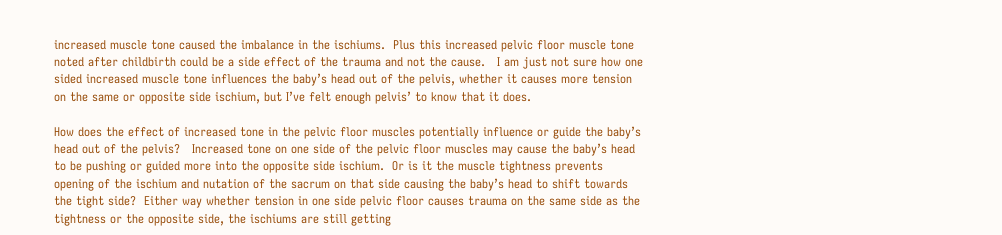increased muscle tone caused the imbalance in the ischiums.  Plus this increased pelvic floor muscle tone noted after childbirth could be a side effect of the trauma and not the cause.   I am just not sure how one sided increased muscle tone influences the baby’s head out of the pelvis, whether it causes more tension on the same or opposite side ischium, but I’ve felt enough pelvis’ to know that it does.

How does the effect of increased tone in the pelvic floor muscles potentially influence or guide the baby’s head out of the pelvis?   Increased tone on one side of the pelvic floor muscles may cause the baby’s head to be pushing or guided more into the opposite side ischium.  Or is it the muscle tightness prevents opening of the ischium and nutation of the sacrum on that side causing the baby’s head to shift towards the tight side?  Either way whether tension in one side pelvic floor causes trauma on the same side as the tightness or the opposite side, the ischiums are still getting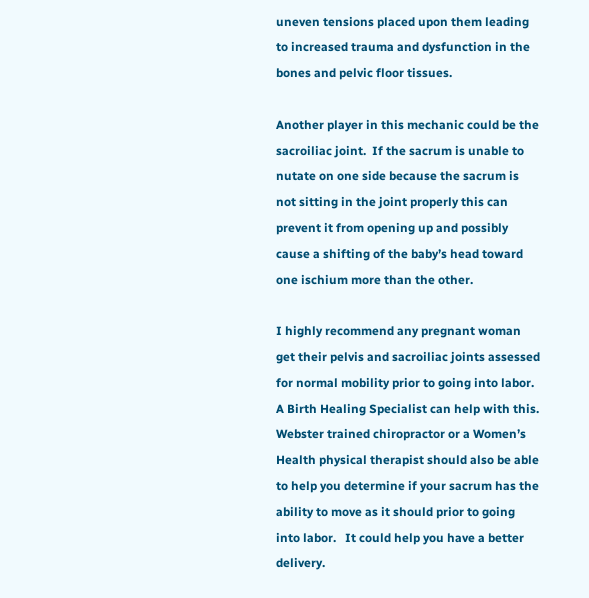uneven tensions placed upon them leading to increased trauma and dysfunction in the bones and pelvic floor tissues.

Another player in this mechanic could be the sacroiliac joint.  If the sacrum is unable to nutate on one side because the sacrum is not sitting in the joint properly this can prevent it from opening up and possibly cause a shifting of the baby’s head toward one ischium more than the other.

I highly recommend any pregnant woman get their pelvis and sacroiliac joints assessed for normal mobility prior to going into labor.    A Birth Healing Specialist can help with this.  Webster trained chiropractor or a Women’s Health physical therapist should also be able to help you determine if your sacrum has the ability to move as it should prior to going into labor.   It could help you have a better delivery.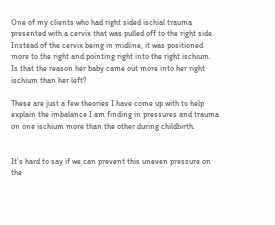One of my clients who had right sided ischial trauma presented with a cervix that was pulled off to the right side.  Instead of the cervix being in midline, it was positioned more to the right and pointing right into the right ischium.  Is that the reason her baby came out more into her right ischium than her left?

These are just a few theories I have come up with to help explain the imbalance I am finding in pressures and trauma on one ischium more than the other during childbirth.


It’s hard to say if we can prevent this uneven pressure on the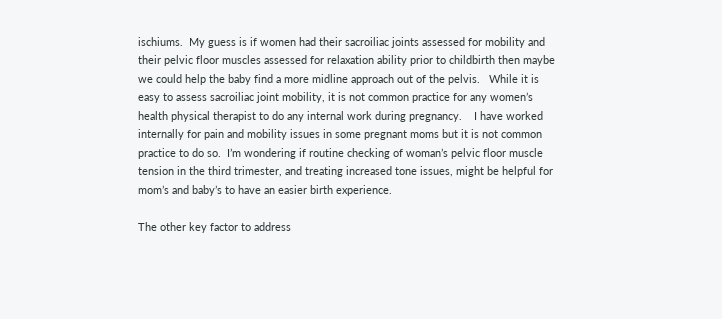ischiums.  My guess is if women had their sacroiliac joints assessed for mobility and their pelvic floor muscles assessed for relaxation ability prior to childbirth then maybe we could help the baby find a more midline approach out of the pelvis.   While it is easy to assess sacroiliac joint mobility, it is not common practice for any women’s health physical therapist to do any internal work during pregnancy.    I have worked internally for pain and mobility issues in some pregnant moms but it is not common practice to do so.  I’m wondering if routine checking of woman’s pelvic floor muscle tension in the third trimester, and treating increased tone issues, might be helpful for mom’s and baby’s to have an easier birth experience.

The other key factor to address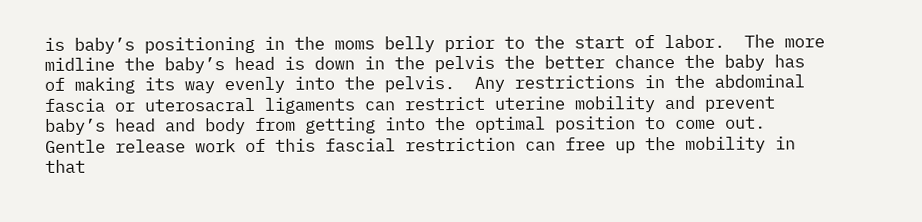is baby’s positioning in the moms belly prior to the start of labor.  The more midline the baby’s head is down in the pelvis the better chance the baby has of making its way evenly into the pelvis.  Any restrictions in the abdominal fascia or uterosacral ligaments can restrict uterine mobility and prevent baby’s head and body from getting into the optimal position to come out.  Gentle release work of this fascial restriction can free up the mobility in that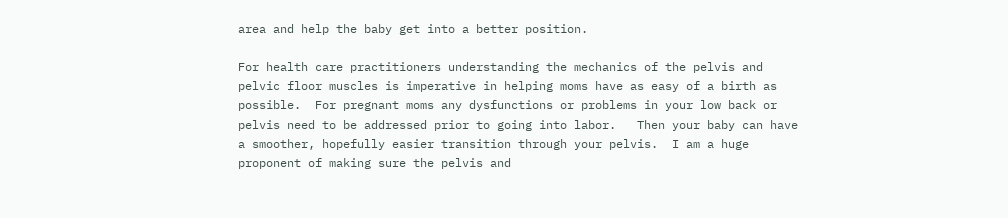area and help the baby get into a better position.

For health care practitioners understanding the mechanics of the pelvis and pelvic floor muscles is imperative in helping moms have as easy of a birth as possible.  For pregnant moms any dysfunctions or problems in your low back or pelvis need to be addressed prior to going into labor.   Then your baby can have a smoother, hopefully easier transition through your pelvis.  I am a huge proponent of making sure the pelvis and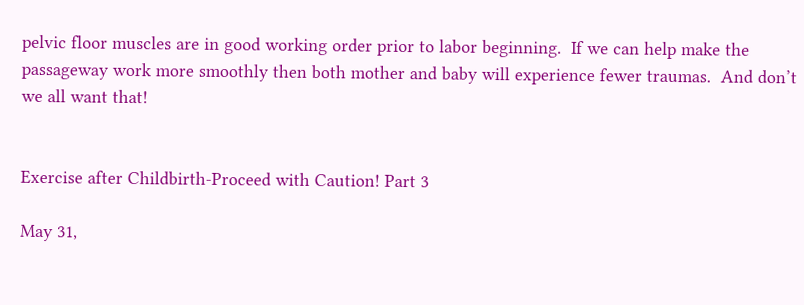pelvic floor muscles are in good working order prior to labor beginning.  If we can help make the passageway work more smoothly then both mother and baby will experience fewer traumas.  And don’t we all want that!


Exercise after Childbirth-Proceed with Caution! Part 3

May 31,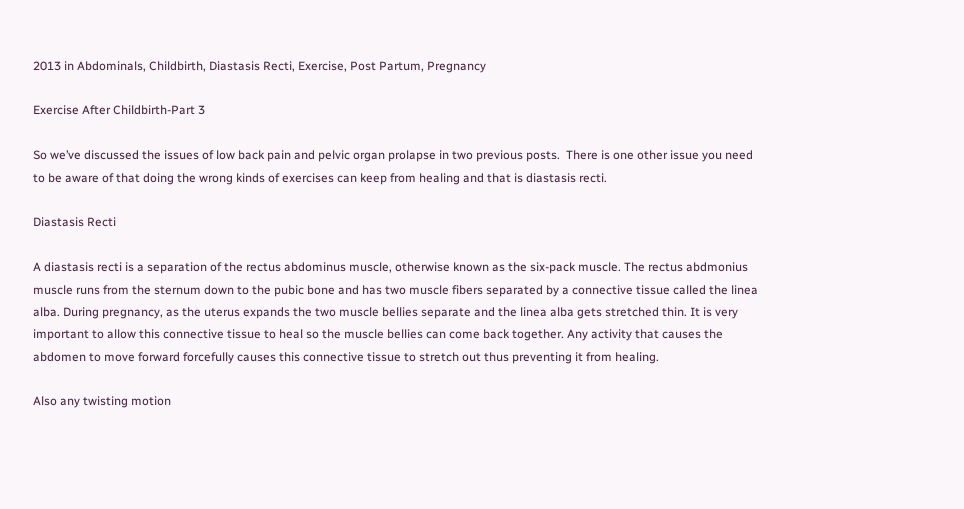2013 in Abdominals, Childbirth, Diastasis Recti, Exercise, Post Partum, Pregnancy

Exercise After Childbirth-Part 3

So we’ve discussed the issues of low back pain and pelvic organ prolapse in two previous posts.  There is one other issue you need to be aware of that doing the wrong kinds of exercises can keep from healing and that is diastasis recti.

Diastasis Recti

A diastasis recti is a separation of the rectus abdominus muscle, otherwise known as the six-pack muscle. The rectus abdmonius muscle runs from the sternum down to the pubic bone and has two muscle fibers separated by a connective tissue called the linea alba. During pregnancy, as the uterus expands the two muscle bellies separate and the linea alba gets stretched thin. It is very important to allow this connective tissue to heal so the muscle bellies can come back together. Any activity that causes the abdomen to move forward forcefully causes this connective tissue to stretch out thus preventing it from healing.

Also any twisting motion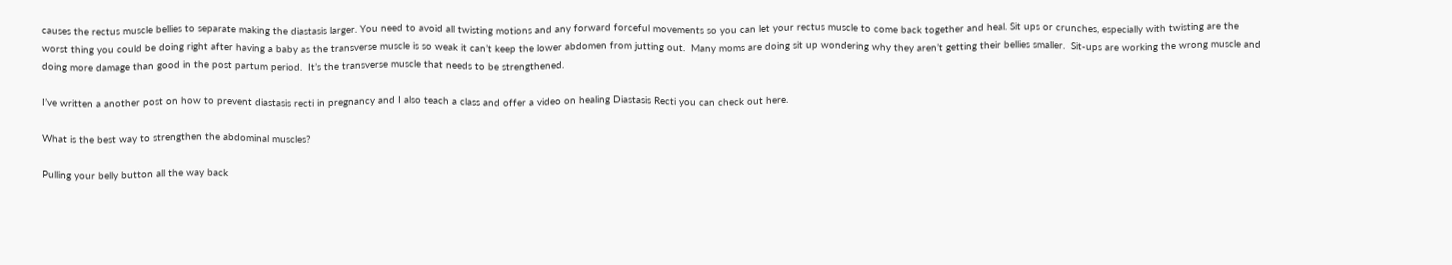causes the rectus muscle bellies to separate making the diastasis larger. You need to avoid all twisting motions and any forward forceful movements so you can let your rectus muscle to come back together and heal. Sit ups or crunches, especially with twisting are the worst thing you could be doing right after having a baby as the transverse muscle is so weak it can’t keep the lower abdomen from jutting out.  Many moms are doing sit up wondering why they aren’t getting their bellies smaller.  Sit-ups are working the wrong muscle and doing more damage than good in the post partum period.  It’s the transverse muscle that needs to be strengthened.

I’ve written a another post on how to prevent diastasis recti in pregnancy and I also teach a class and offer a video on healing Diastasis Recti you can check out here.

What is the best way to strengthen the abdominal muscles?

Pulling your belly button all the way back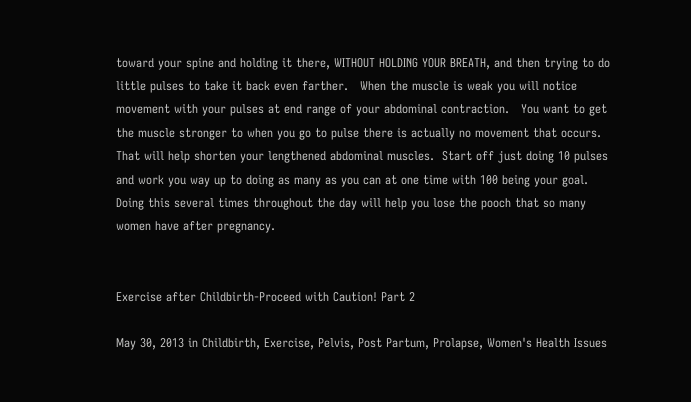toward your spine and holding it there, WITHOUT HOLDING YOUR BREATH, and then trying to do little pulses to take it back even farther.   When the muscle is weak you will notice movement with your pulses at end range of your abdominal contraction.   You want to get the muscle stronger to when you go to pulse there is actually no movement that occurs.   That will help shorten your lengthened abdominal muscles.  Start off just doing 10 pulses and work you way up to doing as many as you can at one time with 100 being your goal.  Doing this several times throughout the day will help you lose the pooch that so many women have after pregnancy.


Exercise after Childbirth-Proceed with Caution! Part 2

May 30, 2013 in Childbirth, Exercise, Pelvis, Post Partum, Prolapse, Women's Health Issues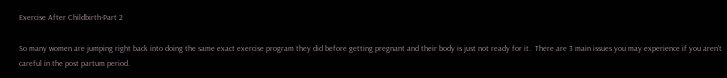Exercise After Childbirth-Part 2

So many women are jumping right back into doing the same exact exercise program they did before getting pregnant and their body is just not ready for it.  There are 3 main issues you may experience if you aren’t careful in the post partum period.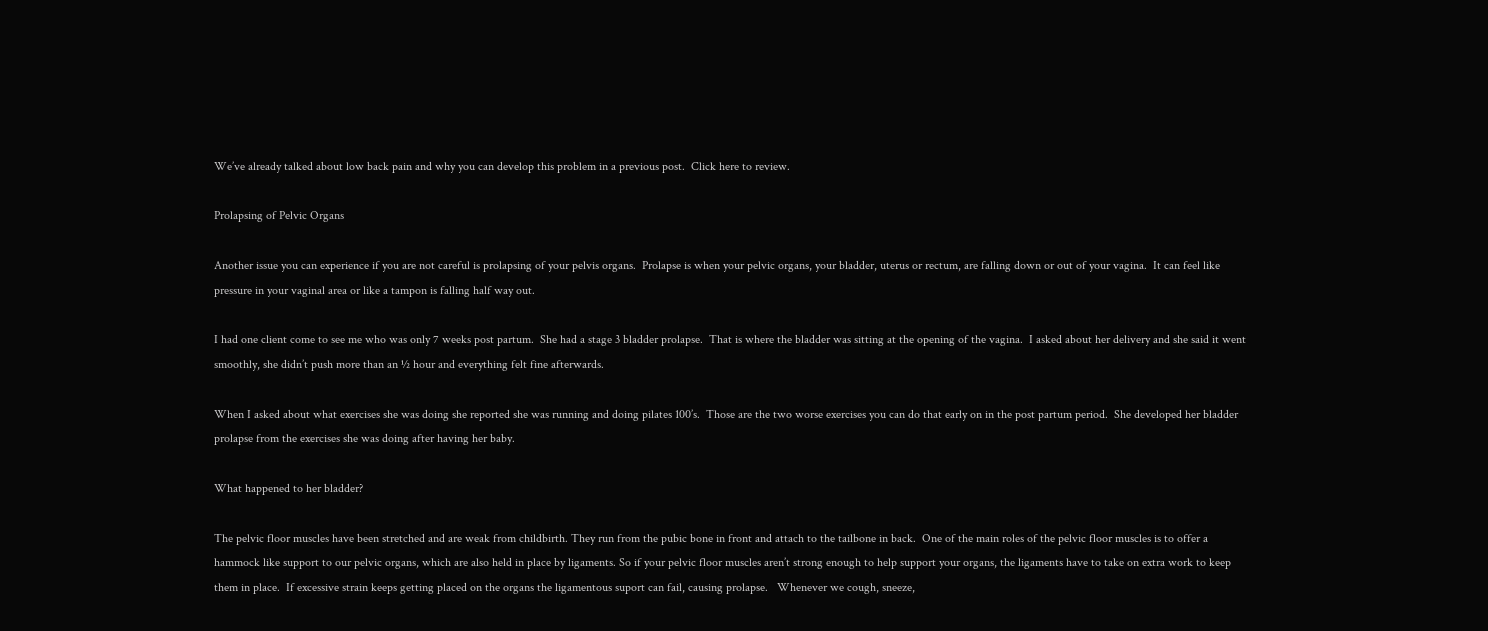We’ve already talked about low back pain and why you can develop this problem in a previous post.  Click here to review.

Prolapsing of Pelvic Organs

Another issue you can experience if you are not careful is prolapsing of your pelvis organs.  Prolapse is when your pelvic organs, your bladder, uterus or rectum, are falling down or out of your vagina.  It can feel like pressure in your vaginal area or like a tampon is falling half way out.

I had one client come to see me who was only 7 weeks post partum.  She had a stage 3 bladder prolapse.  That is where the bladder was sitting at the opening of the vagina.  I asked about her delivery and she said it went smoothly, she didn’t push more than an ½ hour and everything felt fine afterwards.

When I asked about what exercises she was doing she reported she was running and doing pilates 100’s.  Those are the two worse exercises you can do that early on in the post partum period.  She developed her bladder prolapse from the exercises she was doing after having her baby.

What happened to her bladder?

The pelvic floor muscles have been stretched and are weak from childbirth. They run from the pubic bone in front and attach to the tailbone in back.  One of the main roles of the pelvic floor muscles is to offer a hammock like support to our pelvic organs, which are also held in place by ligaments. So if your pelvic floor muscles aren’t strong enough to help support your organs, the ligaments have to take on extra work to keep them in place.  If excessive strain keeps getting placed on the organs the ligamentous suport can fail, causing prolapse.   Whenever we cough, sneeze,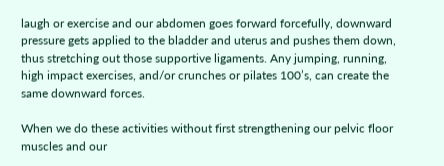laugh or exercise and our abdomen goes forward forcefully, downward pressure gets applied to the bladder and uterus and pushes them down, thus stretching out those supportive ligaments. Any jumping, running, high impact exercises, and/or crunches or pilates 100’s, can create the same downward forces.

When we do these activities without first strengthening our pelvic floor muscles and our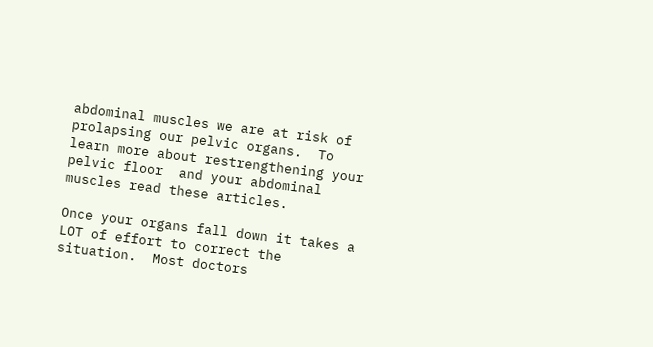abdominal muscles we are at risk of prolapsing our pelvic organs.  To learn more about restrengthening your pelvic floor  and your abdominal muscles read these articles.

Once your organs fall down it takes a LOT of effort to correct the situation.  Most doctors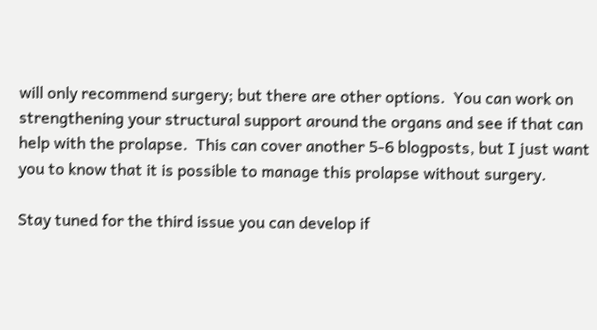will only recommend surgery; but there are other options.  You can work on strengthening your structural support around the organs and see if that can help with the prolapse.  This can cover another 5-6 blogposts, but I just want you to know that it is possible to manage this prolapse without surgery.

Stay tuned for the third issue you can develop if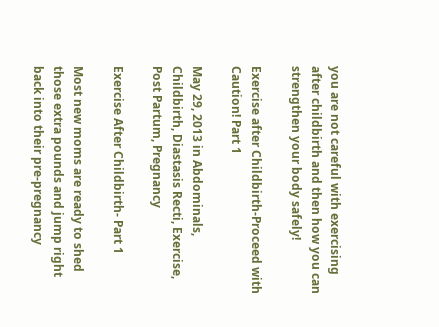you are not careful with exercising after childbirth and then how you can strengthen your body safely!

Exercise after Childbirth-Proceed with Caution! Part 1

May 29, 2013 in Abdominals, Childbirth, Diastasis Recti, Exercise, Post Partum, Pregnancy

Exercise After Childbirth- Part 1

Most new moms are ready to shed those extra pounds and jump right back into their pre-pregnancy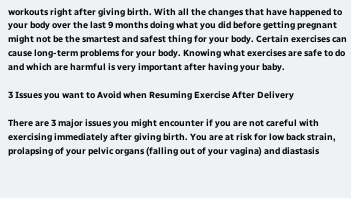workouts right after giving birth. With all the changes that have happened to your body over the last 9 months doing what you did before getting pregnant might not be the smartest and safest thing for your body. Certain exercises can cause long-term problems for your body. Knowing what exercises are safe to do and which are harmful is very important after having your baby.

3 Issues you want to Avoid when Resuming Exercise After Delivery

There are 3 major issues you might encounter if you are not careful with exercising immediately after giving birth. You are at risk for low back strain, prolapsing of your pelvic organs (falling out of your vagina) and diastasis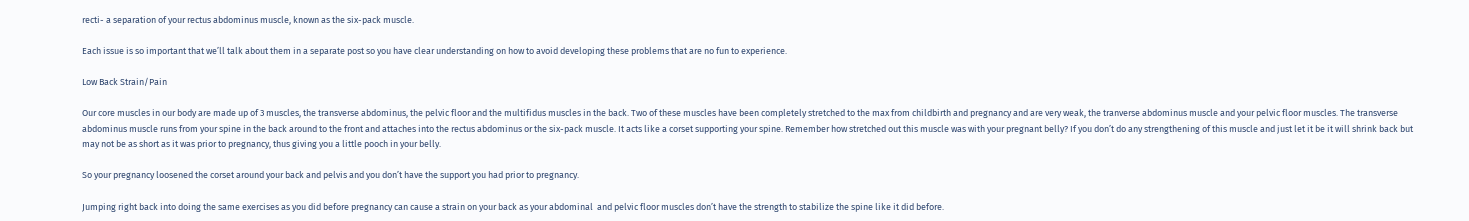recti- a separation of your rectus abdominus muscle, known as the six-pack muscle.

Each issue is so important that we’ll talk about them in a separate post so you have clear understanding on how to avoid developing these problems that are no fun to experience.

Low Back Strain/Pain

Our core muscles in our body are made up of 3 muscles, the transverse abdominus, the pelvic floor and the multifidus muscles in the back. Two of these muscles have been completely stretched to the max from childbirth and pregnancy and are very weak, the tranverse abdominus muscle and your pelvic floor muscles. The transverse abdominus muscle runs from your spine in the back around to the front and attaches into the rectus abdominus or the six-pack muscle. It acts like a corset supporting your spine. Remember how stretched out this muscle was with your pregnant belly? If you don’t do any strengthening of this muscle and just let it be it will shrink back but may not be as short as it was prior to pregnancy, thus giving you a little pooch in your belly.

So your pregnancy loosened the corset around your back and pelvis and you don’t have the support you had prior to pregnancy.

Jumping right back into doing the same exercises as you did before pregnancy can cause a strain on your back as your abdominal  and pelvic floor muscles don’t have the strength to stabilize the spine like it did before.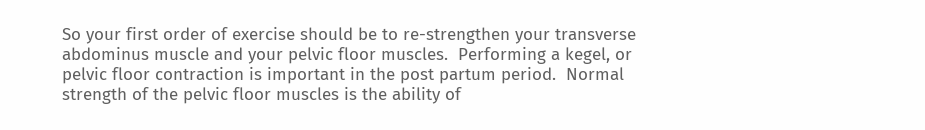So your first order of exercise should be to re-strengthen your transverse abdominus muscle and your pelvic floor muscles.  Performing a kegel, or pelvic floor contraction is important in the post partum period.  Normal strength of the pelvic floor muscles is the ability of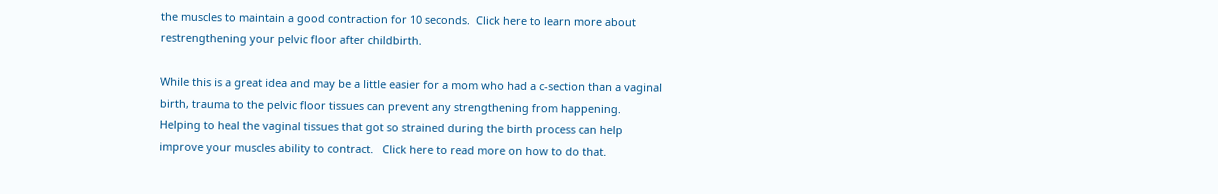the muscles to maintain a good contraction for 10 seconds.  Click here to learn more about restrengthening your pelvic floor after childbirth.

While this is a great idea and may be a little easier for a mom who had a c-section than a vaginal birth, trauma to the pelvic floor tissues can prevent any strengthening from happening.  Helping to heal the vaginal tissues that got so strained during the birth process can help improve your muscles ability to contract.   Click here to read more on how to do that.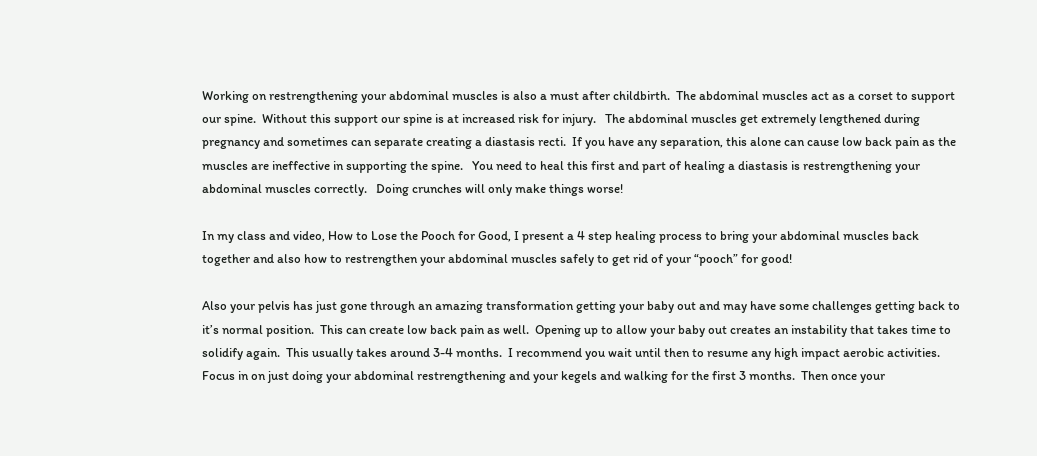Working on restrengthening your abdominal muscles is also a must after childbirth.  The abdominal muscles act as a corset to support our spine.  Without this support our spine is at increased risk for injury.   The abdominal muscles get extremely lengthened during pregnancy and sometimes can separate creating a diastasis recti.  If you have any separation, this alone can cause low back pain as the muscles are ineffective in supporting the spine.   You need to heal this first and part of healing a diastasis is restrengthening your abdominal muscles correctly.   Doing crunches will only make things worse!

In my class and video, How to Lose the Pooch for Good, I present a 4 step healing process to bring your abdominal muscles back together and also how to restrengthen your abdominal muscles safely to get rid of your “pooch” for good!

Also your pelvis has just gone through an amazing transformation getting your baby out and may have some challenges getting back to it’s normal position.  This can create low back pain as well.  Opening up to allow your baby out creates an instability that takes time to solidify again.  This usually takes around 3-4 months.  I recommend you wait until then to resume any high impact aerobic activities.  Focus in on just doing your abdominal restrengthening and your kegels and walking for the first 3 months.  Then once your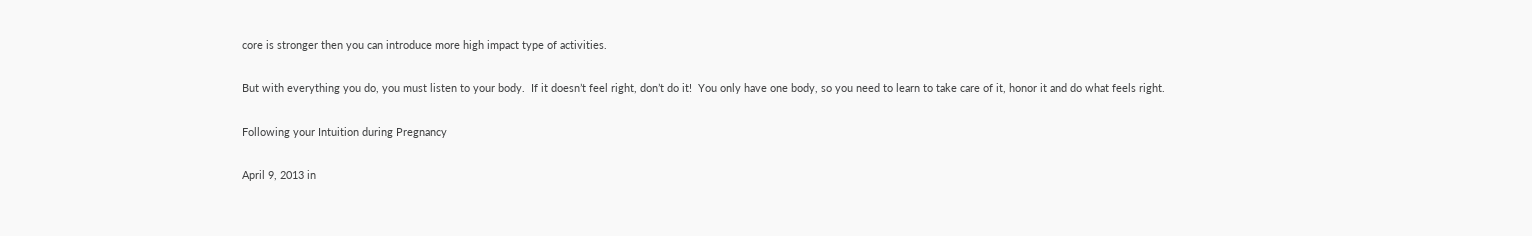core is stronger then you can introduce more high impact type of activities.

But with everything you do, you must listen to your body.  If it doesn’t feel right, don’t do it!  You only have one body, so you need to learn to take care of it, honor it and do what feels right.

Following your Intuition during Pregnancy

April 9, 2013 in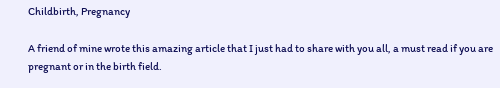Childbirth, Pregnancy

A friend of mine wrote this amazing article that I just had to share with you all, a must read if you are pregnant or in the birth field.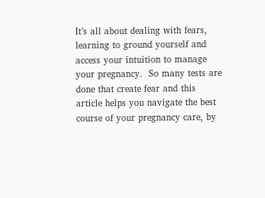It’s all about dealing with fears, learning to ground yourself and access your intuition to manage your pregnancy.  So many tests are done that create fear and this article helps you navigate the best course of your pregnancy care, by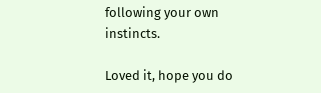following your own instincts.

Loved it, hope you do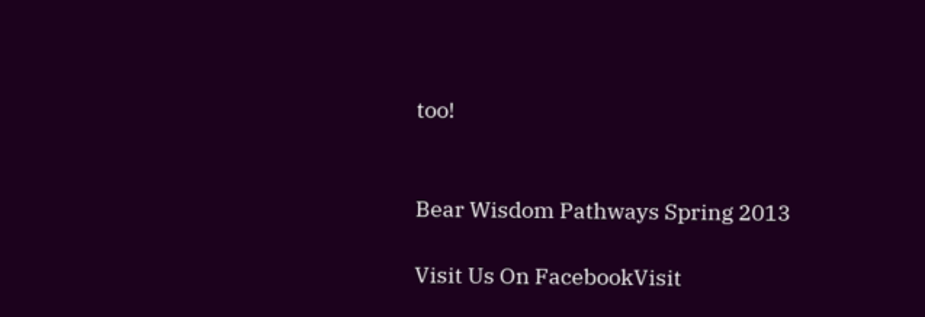too!


Bear Wisdom Pathways Spring 2013

Visit Us On FacebookVisit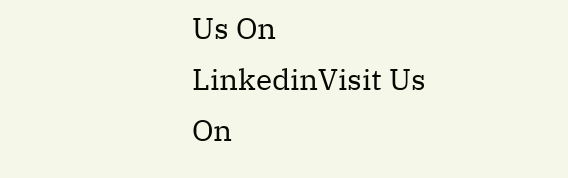Us On LinkedinVisit Us On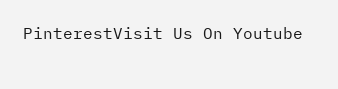PinterestVisit Us On Youtube